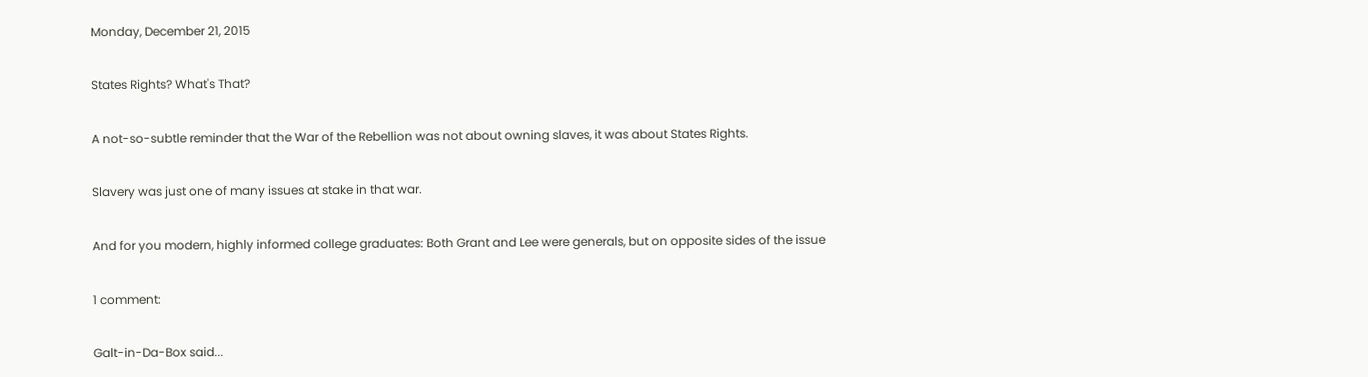Monday, December 21, 2015

States Rights? What's That?

A not-so-subtle reminder that the War of the Rebellion was not about owning slaves, it was about States Rights.

Slavery was just one of many issues at stake in that war.

And for you modern, highly informed college graduates: Both Grant and Lee were generals, but on opposite sides of the issue

1 comment:

Galt-in-Da-Box said...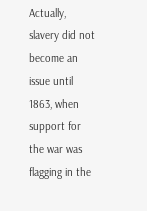Actually, slavery did not become an issue until 1863, when support for the war was flagging in the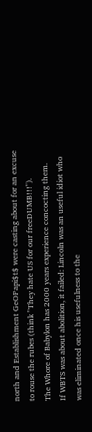north and Establishment GeOPapi$t$ were casting about for an excuse to rouse the rubes (think "They hate US for our freeDUMB!!!").
The Whore of Babylon has 2000 years experience concocting them.
If WBTS was about abolition, it failed: Lincoln was an useful idiot who was eliminated once his usefulness to the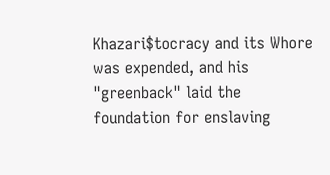Khazari$tocracy and its Whore was expended, and his "greenback" laid the foundation for enslaving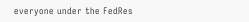everyone under the FedRes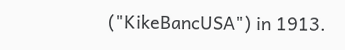("KikeBancUSA") in 1913.